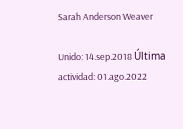Sarah Anderson Weaver

Unido: 14.sep.2018 Última actividad: 01.ago.2022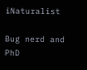iNaturalist

Bug nerd and PhD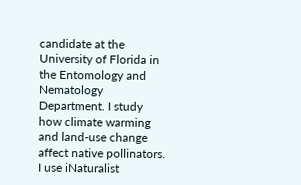candidate at the University of Florida in the Entomology and Nematology Department. I study how climate warming and land-use change affect native pollinators. I use iNaturalist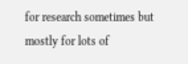for research sometimes but mostly for lots of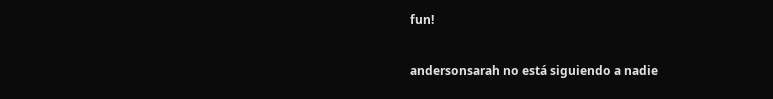fun!

andersonsarah no está siguiendo a nadie